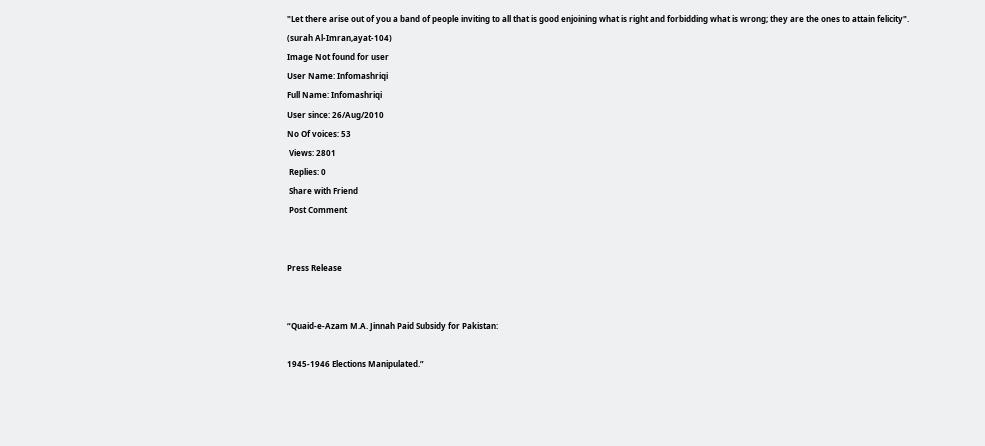"Let there arise out of you a band of people inviting to all that is good enjoining what is right and forbidding what is wrong; they are the ones to attain felicity".
(surah Al-Imran,ayat-104)
Image Not found for user
User Name: Infomashriqi
Full Name: Infomashriqi
User since: 26/Aug/2010
No Of voices: 53
 Views: 2801
 Replies: 0
 Share with Friend
 Post Comment


Press Release


“Quaid-e-Azam M.A. Jinnah Paid Subsidy for Pakistan:

1945-1946 Elections Manipulated.”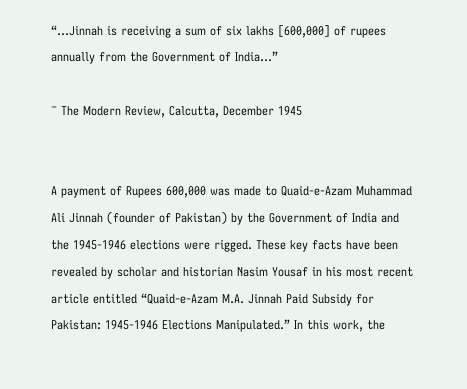“…Jinnah is receiving a sum of six lakhs [600,000] of rupees annually from the Government of India…”

¯ The Modern Review, Calcutta, December 1945


A payment of Rupees 600,000 was made to Quaid-e-Azam Muhammad Ali Jinnah (founder of Pakistan) by the Government of India and the 1945-1946 elections were rigged. These key facts have been revealed by scholar and historian Nasim Yousaf in his most recent article entitled “Quaid-e-Azam M.A. Jinnah Paid Subsidy for Pakistan: 1945-1946 Elections Manipulated.” In this work, the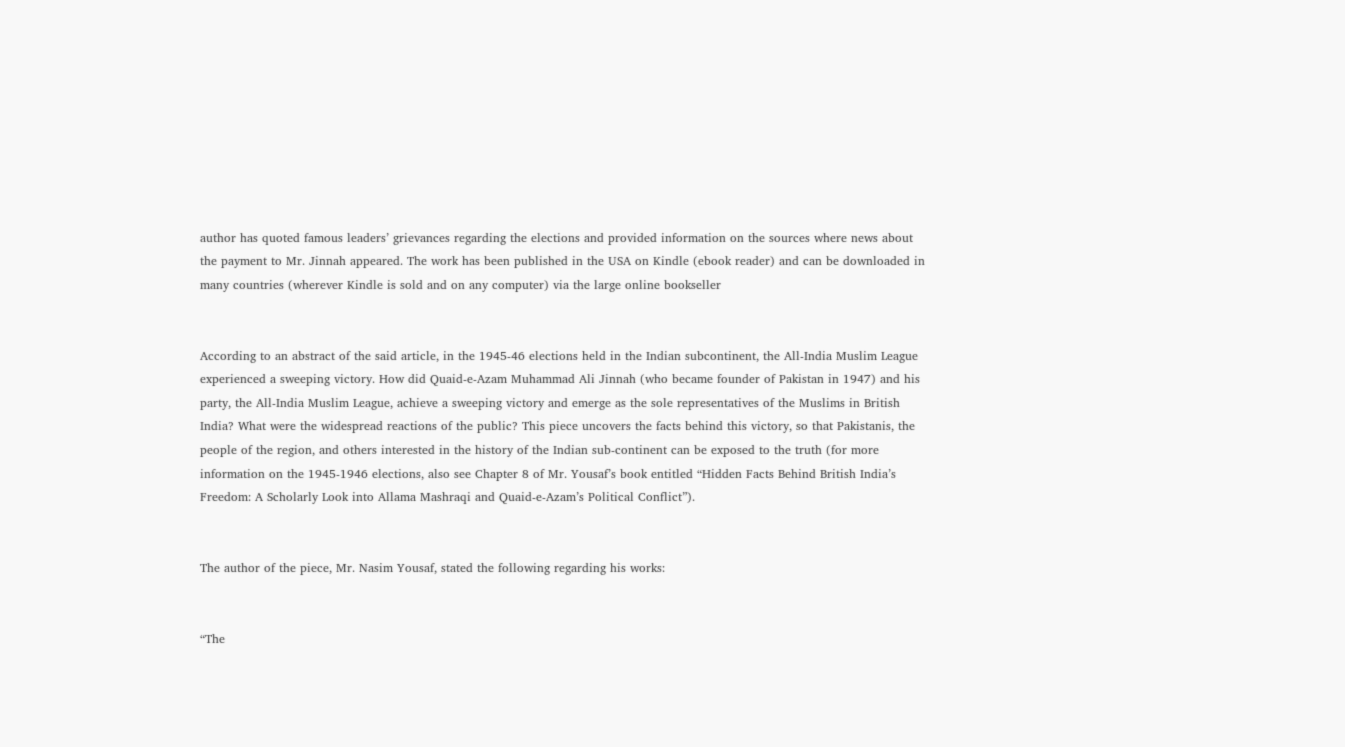author has quoted famous leaders’ grievances regarding the elections and provided information on the sources where news about the payment to Mr. Jinnah appeared. The work has been published in the USA on Kindle (ebook reader) and can be downloaded in many countries (wherever Kindle is sold and on any computer) via the large online bookseller


According to an abstract of the said article, in the 1945-46 elections held in the Indian subcontinent, the All-India Muslim League experienced a sweeping victory. How did Quaid-e-Azam Muhammad Ali Jinnah (who became founder of Pakistan in 1947) and his party, the All-India Muslim League, achieve a sweeping victory and emerge as the sole representatives of the Muslims in British India? What were the widespread reactions of the public? This piece uncovers the facts behind this victory, so that Pakistanis, the people of the region, and others interested in the history of the Indian sub-continent can be exposed to the truth (for more information on the 1945-1946 elections, also see Chapter 8 of Mr. Yousaf’s book entitled “Hidden Facts Behind British India’s Freedom: A Scholarly Look into Allama Mashraqi and Quaid-e-Azam’s Political Conflict”).


The author of the piece, Mr. Nasim Yousaf, stated the following regarding his works:


“The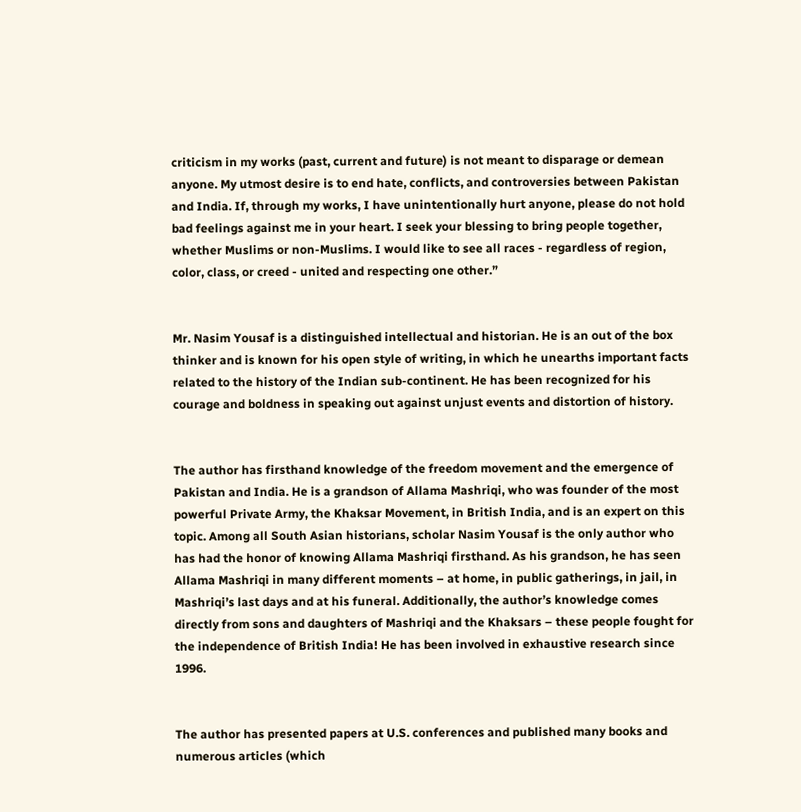criticism in my works (past, current and future) is not meant to disparage or demean anyone. My utmost desire is to end hate, conflicts, and controversies between Pakistan and India. If, through my works, I have unintentionally hurt anyone, please do not hold bad feelings against me in your heart. I seek your blessing to bring people together, whether Muslims or non-Muslims. I would like to see all races - regardless of region, color, class, or creed - united and respecting one other.”


Mr. Nasim Yousaf is a distinguished intellectual and historian. He is an out of the box thinker and is known for his open style of writing, in which he unearths important facts related to the history of the Indian sub-continent. He has been recognized for his courage and boldness in speaking out against unjust events and distortion of history.


The author has firsthand knowledge of the freedom movement and the emergence of Pakistan and India. He is a grandson of Allama Mashriqi, who was founder of the most powerful Private Army, the Khaksar Movement, in British India, and is an expert on this topic. Among all South Asian historians, scholar Nasim Yousaf is the only author who has had the honor of knowing Allama Mashriqi firsthand. As his grandson, he has seen Allama Mashriqi in many different moments – at home, in public gatherings, in jail, in Mashriqi’s last days and at his funeral. Additionally, the author’s knowledge comes directly from sons and daughters of Mashriqi and the Khaksars – these people fought for the independence of British India! He has been involved in exhaustive research since 1996.


The author has presented papers at U.S. conferences and published many books and numerous articles (which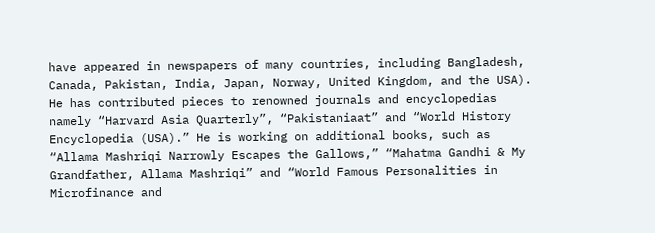have appeared in newspapers of many countries, including Bangladesh, Canada, Pakistan, India, Japan, Norway, United Kingdom, and the USA). He has contributed pieces to renowned journals and encyclopedias namely “Harvard Asia Quarterly”, “Pakistaniaat” and “World History Encyclopedia (USA).” He is working on additional books, such as “Allama Mashriqi Narrowly Escapes the Gallows,” “Mahatma Gandhi & My Grandfather, Allama Mashriqi” and “World Famous Personalities in Microfinance and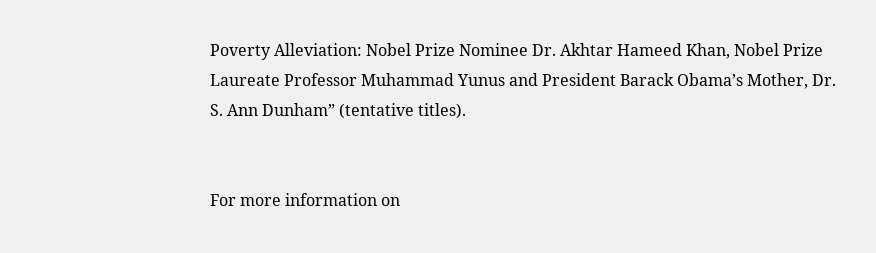Poverty Alleviation: Nobel Prize Nominee Dr. Akhtar Hameed Khan, Nobel Prize Laureate Professor Muhammad Yunus and President Barack Obama’s Mother, Dr. S. Ann Dunham” (tentative titles).


For more information on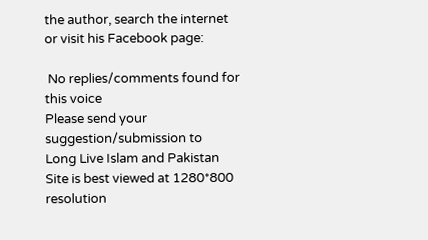the author, search the internet or visit his Facebook page:

 No replies/comments found for this voice
Please send your suggestion/submission to
Long Live Islam and Pakistan
Site is best viewed at 1280*800 resolution